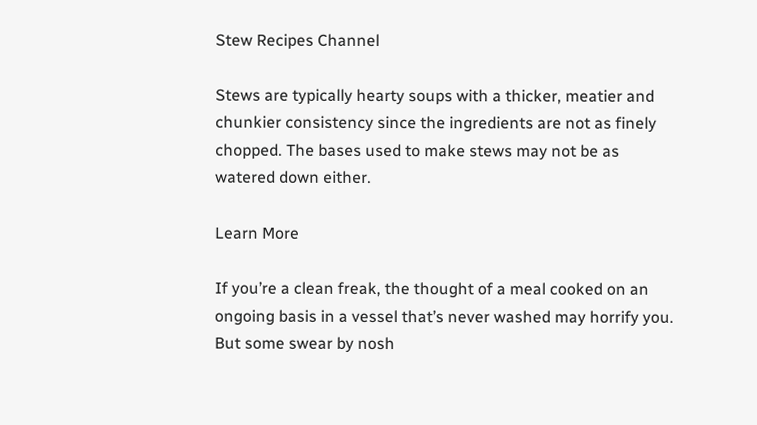Stew Recipes Channel

Stews are typically hearty soups with a thicker, meatier and chunkier consistency since the ingredients are not as finely chopped. The bases used to make stews may not be as watered down either.

Learn More

If you’re a clean freak, the thought of a meal cooked on an ongoing basis in a vessel that’s never washed may horrify you. But some swear by nosh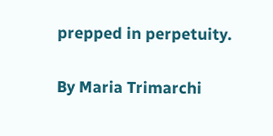prepped in perpetuity.

By Maria Trimarchi